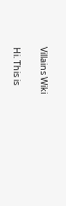Villains Wiki

Hi. This is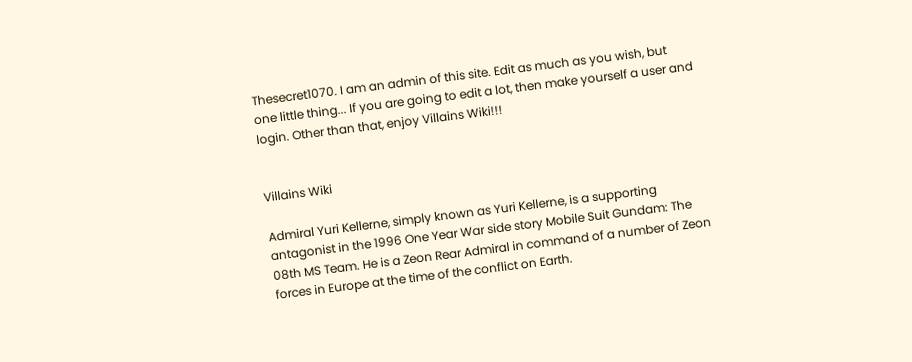Thesecret1070. I am an admin of this site. Edit as much as you wish, but one little thing... If you are going to edit a lot, then make yourself a user and login. Other than that, enjoy Villains Wiki!!!


Villains Wiki

Admiral Yuri Kellerne, simply known as Yuri Kellerne, is a supporting antagonist in the 1996 One Year War side story Mobile Suit Gundam: The 08th MS Team. He is a Zeon Rear Admiral in command of a number of Zeon forces in Europe at the time of the conflict on Earth.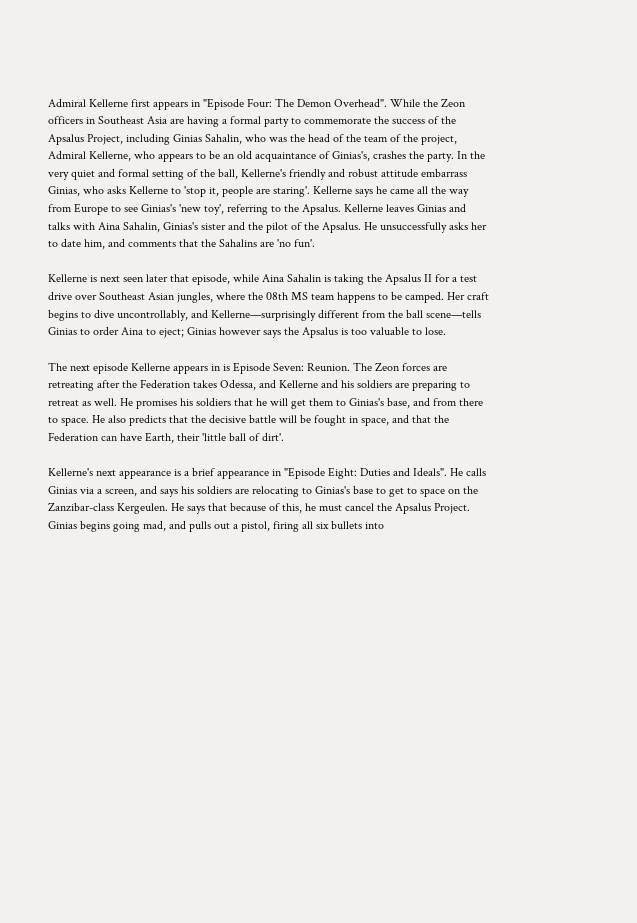Admiral Kellerne first appears in "Episode Four: The Demon Overhead". While the Zeon officers in Southeast Asia are having a formal party to commemorate the success of the Apsalus Project, including Ginias Sahalin, who was the head of the team of the project, Admiral Kellerne, who appears to be an old acquaintance of Ginias's, crashes the party. In the very quiet and formal setting of the ball, Kellerne's friendly and robust attitude embarrass Ginias, who asks Kellerne to 'stop it, people are staring'. Kellerne says he came all the way from Europe to see Ginias's 'new toy', referring to the Apsalus. Kellerne leaves Ginias and talks with Aina Sahalin, Ginias's sister and the pilot of the Apsalus. He unsuccessfully asks her to date him, and comments that the Sahalins are 'no fun'.

Kellerne is next seen later that episode, while Aina Sahalin is taking the Apsalus II for a test drive over Southeast Asian jungles, where the 08th MS team happens to be camped. Her craft begins to dive uncontrollably, and Kellerne—surprisingly different from the ball scene—tells Ginias to order Aina to eject; Ginias however says the Apsalus is too valuable to lose.

The next episode Kellerne appears in is Episode Seven: Reunion. The Zeon forces are retreating after the Federation takes Odessa, and Kellerne and his soldiers are preparing to retreat as well. He promises his soldiers that he will get them to Ginias's base, and from there to space. He also predicts that the decisive battle will be fought in space, and that the Federation can have Earth, their 'little ball of dirt'.

Kellerne's next appearance is a brief appearance in "Episode Eight: Duties and Ideals". He calls Ginias via a screen, and says his soldiers are relocating to Ginias's base to get to space on the Zanzibar-class Kergeulen. He says that because of this, he must cancel the Apsalus Project. Ginias begins going mad, and pulls out a pistol, firing all six bullets into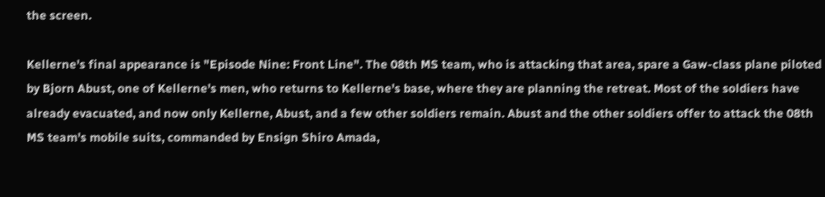the screen.

Kellerne's final appearance is "Episode Nine: Front Line". The 08th MS team, who is attacking that area, spare a Gaw-class plane piloted by Bjorn Abust, one of Kellerne's men, who returns to Kellerne's base, where they are planning the retreat. Most of the soldiers have already evacuated, and now only Kellerne, Abust, and a few other soldiers remain. Abust and the other soldiers offer to attack the 08th MS team's mobile suits, commanded by Ensign Shiro Amada,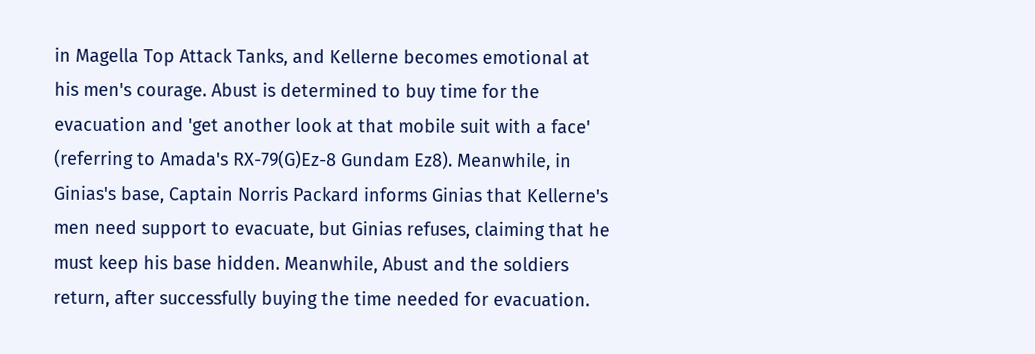in Magella Top Attack Tanks, and Kellerne becomes emotional at his men's courage. Abust is determined to buy time for the evacuation and 'get another look at that mobile suit with a face' (referring to Amada's RX-79(G)Ez-8 Gundam Ez8). Meanwhile, in Ginias's base, Captain Norris Packard informs Ginias that Kellerne's men need support to evacuate, but Ginias refuses, claiming that he must keep his base hidden. Meanwhile, Abust and the soldiers return, after successfully buying the time needed for evacuation.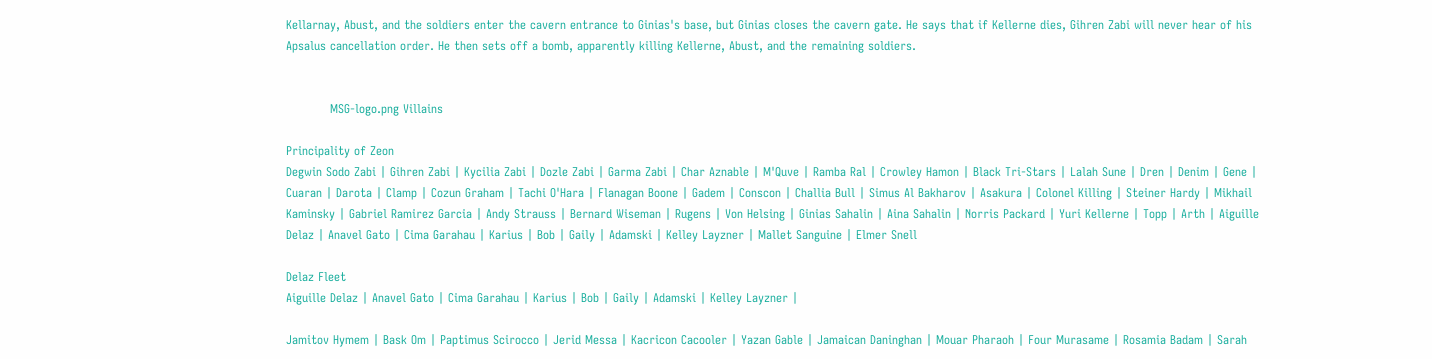Kellarnay, Abust, and the soldiers enter the cavern entrance to Ginias's base, but Ginias closes the cavern gate. He says that if Kellerne dies, Gihren Zabi will never hear of his Apsalus cancellation order. He then sets off a bomb, apparently killing Kellerne, Abust, and the remaining soldiers.


           MSG-logo.png Villains

Principality of Zeon
Degwin Sodo Zabi | Gihren Zabi | Kycilia Zabi | Dozle Zabi | Garma Zabi | Char Aznable | M'Quve | Ramba Ral | Crowley Hamon | Black Tri-Stars | Lalah Sune | Dren | Denim | Gene | Cuaran | Darota | Clamp | Cozun Graham | Tachi O'Hara | Flanagan Boone | Gadem | Conscon | Challia Bull | Simus Al Bakharov | Asakura | Colonel Killing | Steiner Hardy | Mikhail Kaminsky | Gabriel Ramirez Garcia | Andy Strauss | Bernard Wiseman | Rugens | Von Helsing | Ginias Sahalin | Aina Sahalin | Norris Packard | Yuri Kellerne | Topp | Arth | Aiguille Delaz | Anavel Gato | Cima Garahau | Karius | Bob | Gaily | Adamski | Kelley Layzner | Mallet Sanguine | Elmer Snell

Delaz Fleet
Aiguille Delaz | Anavel Gato | Cima Garahau | Karius | Bob | Gaily | Adamski | Kelley Layzner |

Jamitov Hymem | Bask Om | Paptimus Scirocco | Jerid Messa | Kacricon Cacooler | Yazan Gable | Jamaican Daninghan | Mouar Pharaoh | Four Murasame | Rosamia Badam | Sarah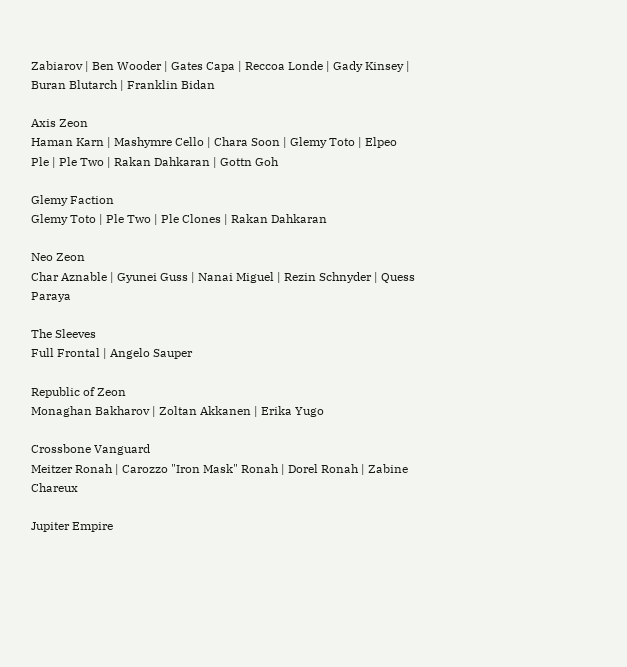Zabiarov | Ben Wooder | Gates Capa | Reccoa Londe | Gady Kinsey | Buran Blutarch | Franklin Bidan

Axis Zeon
Haman Karn | Mashymre Cello | Chara Soon | Glemy Toto | Elpeo Ple | Ple Two | Rakan Dahkaran | Gottn Goh

Glemy Faction
Glemy Toto | Ple Two | Ple Clones | Rakan Dahkaran

Neo Zeon
Char Aznable | Gyunei Guss | Nanai Miguel | Rezin Schnyder | Quess Paraya

The Sleeves
Full Frontal | Angelo Sauper

Republic of Zeon
Monaghan Bakharov | Zoltan Akkanen | Erika Yugo

Crossbone Vanguard
Meitzer Ronah | Carozzo "Iron Mask" Ronah | Dorel Ronah | Zabine Chareux

Jupiter Empire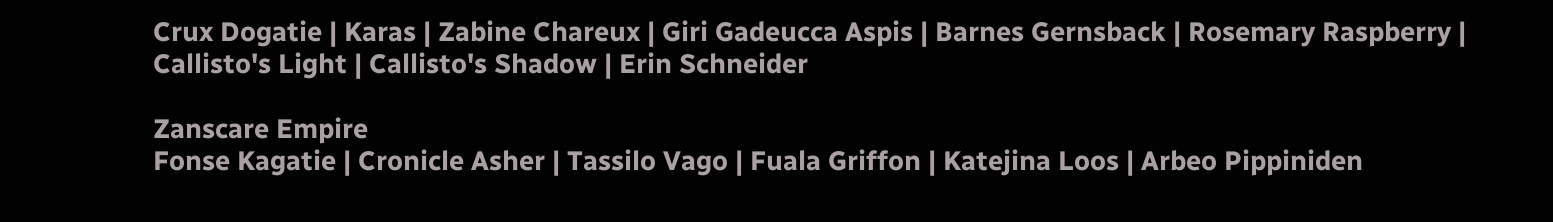Crux Dogatie | Karas | Zabine Chareux | Giri Gadeucca Aspis | Barnes Gernsback | Rosemary Raspberry | Callisto's Light | Callisto's Shadow | Erin Schneider

Zanscare Empire
Fonse Kagatie | Cronicle Asher | Tassilo Vago | Fuala Griffon | Katejina Loos | Arbeo Pippiniden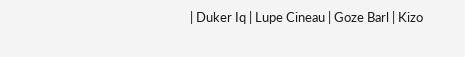| Duker Iq | Lupe Cineau | Goze Barl | Kizo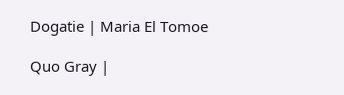Dogatie | Maria El Tomoe

Quo Gray |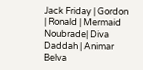Jack Friday | Gordon | Ronald | Mermaid Noubrade| Diva Daddah | Animar Belva